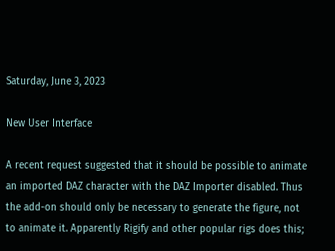Saturday, June 3, 2023

New User Interface

A recent request suggested that it should be possible to animate an imported DAZ character with the DAZ Importer disabled. Thus the add-on should only be necessary to generate the figure, not to animate it. Apparently Rigify and other popular rigs does this;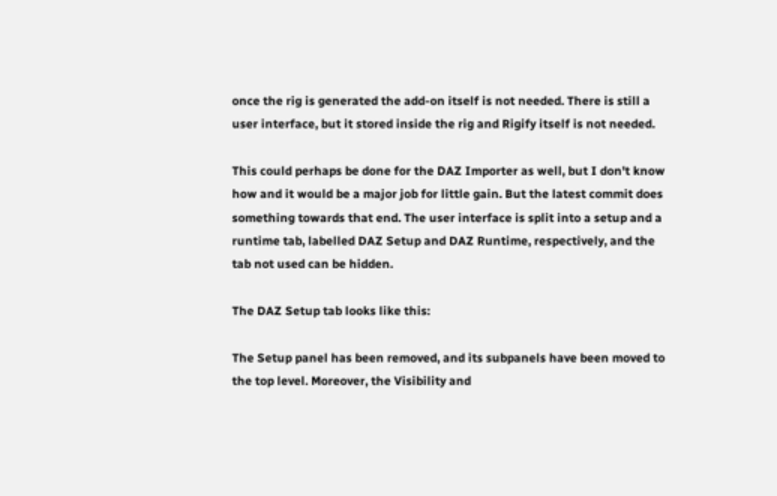once the rig is generated the add-on itself is not needed. There is still a user interface, but it stored inside the rig and Rigify itself is not needed.

This could perhaps be done for the DAZ Importer as well, but I don't know how and it would be a major job for little gain. But the latest commit does something towards that end. The user interface is split into a setup and a runtime tab, labelled DAZ Setup and DAZ Runtime, respectively, and the tab not used can be hidden.

The DAZ Setup tab looks like this:

The Setup panel has been removed, and its subpanels have been moved to the top level. Moreover, the Visibility and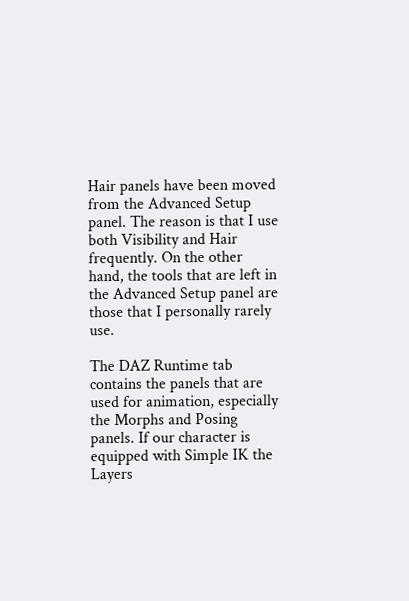Hair panels have been moved from the Advanced Setup panel. The reason is that I use both Visibility and Hair frequently. On the other hand, the tools that are left in the Advanced Setup panel are those that I personally rarely use.

The DAZ Runtime tab contains the panels that are used for animation, especially the Morphs and Posing panels. If our character is equipped with Simple IK the Layers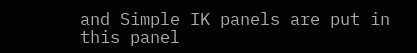and Simple IK panels are put in this panel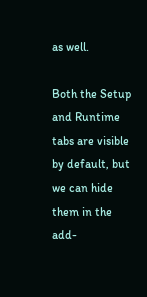as well.

Both the Setup and Runtime tabs are visible by default, but we can hide them in the add-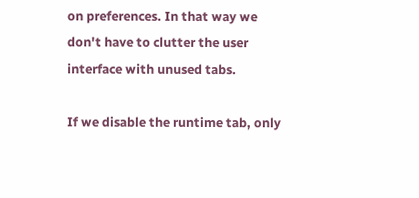on preferences. In that way we don't have to clutter the user interface with unused tabs.

If we disable the runtime tab, only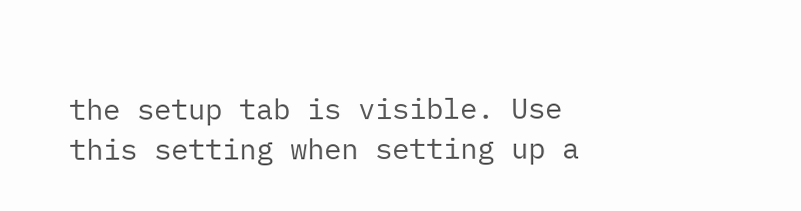the setup tab is visible. Use this setting when setting up a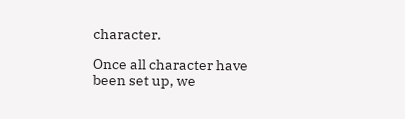character.

Once all character have been set up, we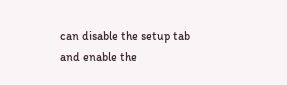can disable the setup tab and enable the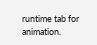runtime tab for animation.